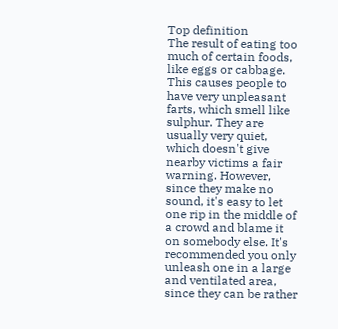Top definition
The result of eating too much of certain foods, like eggs or cabbage. This causes people to have very unpleasant farts, which smell like sulphur. They are usually very quiet, which doesn't give nearby victims a fair warning. However, since they make no sound, it's easy to let one rip in the middle of a crowd and blame it on somebody else. It's recommended you only unleash one in a large and ventilated area, since they can be rather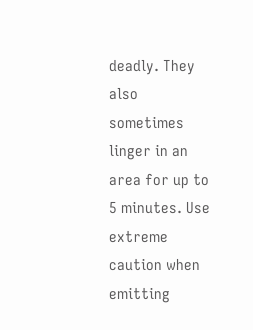deadly. They also sometimes linger in an area for up to 5 minutes. Use extreme caution when emitting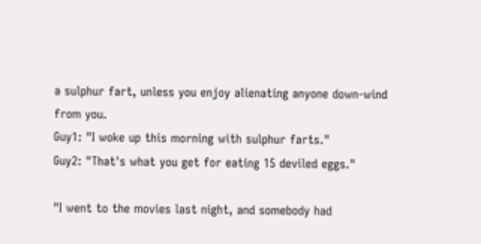a sulphur fart, unless you enjoy alienating anyone down-wind from you.
Guy1: "I woke up this morning with sulphur farts."
Guy2: "That's what you get for eating 15 deviled eggs."

"I went to the movies last night, and somebody had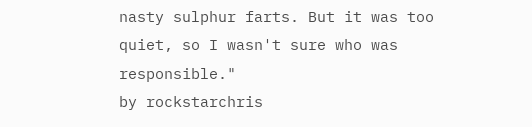nasty sulphur farts. But it was too quiet, so I wasn't sure who was responsible."
by rockstarchris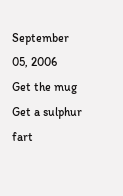September 05, 2006
Get the mug
Get a sulphur fart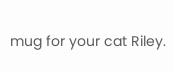mug for your cat Riley.